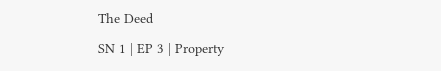The Deed

SN 1 | EP 3 | Property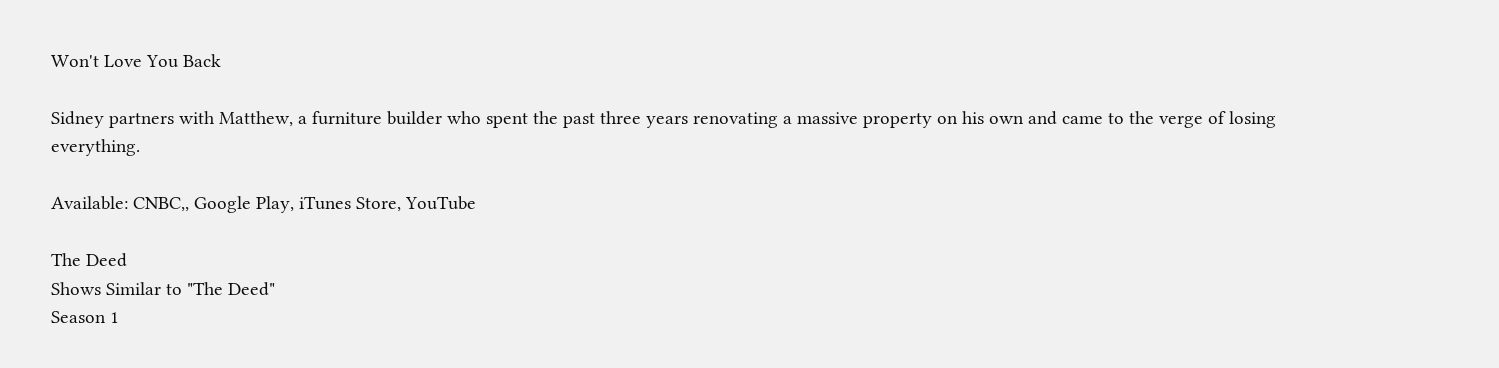Won't Love You Back

Sidney partners with Matthew, a furniture builder who spent the past three years renovating a massive property on his own and came to the verge of losing everything.

Available: CNBC,, Google Play, iTunes Store, YouTube

The Deed
Shows Similar to "The Deed"
Season 1